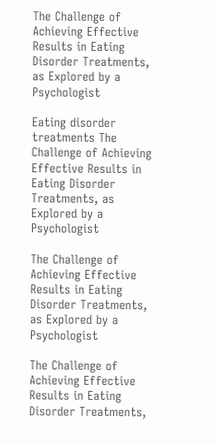The Challenge of Achieving Effective Results in Eating Disorder Treatments, as Explored by a Psychologist

Eating disorder treatments The Challenge of Achieving Effective Results in Eating Disorder Treatments, as Explored by a Psychologist

The Challenge of Achieving Effective Results in Eating Disorder Treatments, as Explored by a Psychologist

The Challenge of Achieving Effective Results in Eating Disorder Treatments,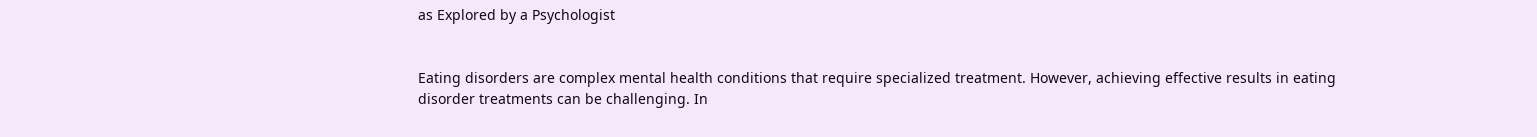as Explored by a Psychologist


Eating disorders are complex mental health conditions that require specialized treatment. However, achieving effective results in eating disorder treatments can be challenging. In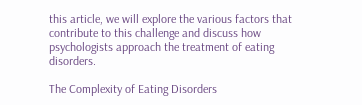this article, we will explore the various factors that contribute to this challenge and discuss how psychologists approach the treatment of eating disorders.

The Complexity of Eating Disorders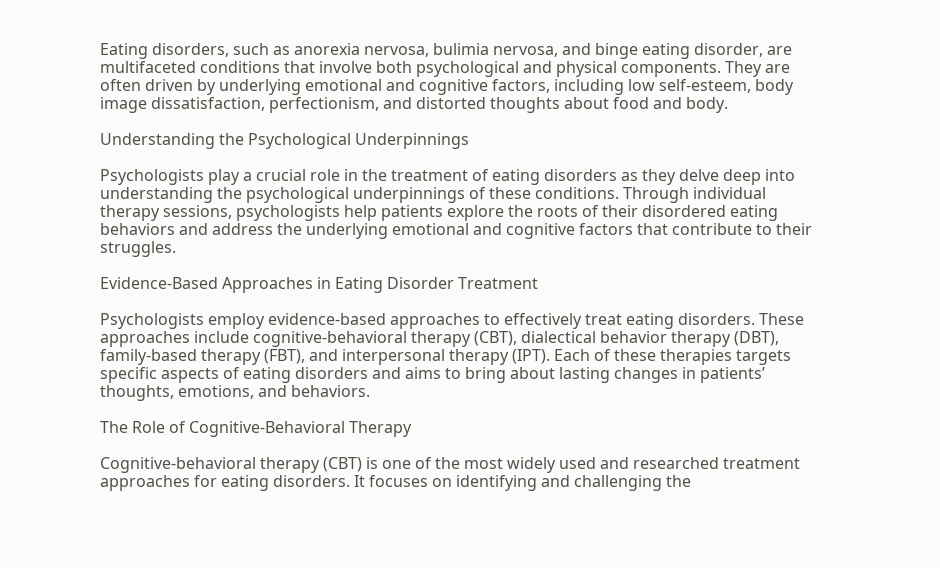Eating disorders, such as anorexia nervosa, bulimia nervosa, and binge eating disorder, are multifaceted conditions that involve both psychological and physical components. They are often driven by underlying emotional and cognitive factors, including low self-esteem, body image dissatisfaction, perfectionism, and distorted thoughts about food and body.

Understanding the Psychological Underpinnings

Psychologists play a crucial role in the treatment of eating disorders as they delve deep into understanding the psychological underpinnings of these conditions. Through individual therapy sessions, psychologists help patients explore the roots of their disordered eating behaviors and address the underlying emotional and cognitive factors that contribute to their struggles.

Evidence-Based Approaches in Eating Disorder Treatment

Psychologists employ evidence-based approaches to effectively treat eating disorders. These approaches include cognitive-behavioral therapy (CBT), dialectical behavior therapy (DBT), family-based therapy (FBT), and interpersonal therapy (IPT). Each of these therapies targets specific aspects of eating disorders and aims to bring about lasting changes in patients’ thoughts, emotions, and behaviors.

The Role of Cognitive-Behavioral Therapy

Cognitive-behavioral therapy (CBT) is one of the most widely used and researched treatment approaches for eating disorders. It focuses on identifying and challenging the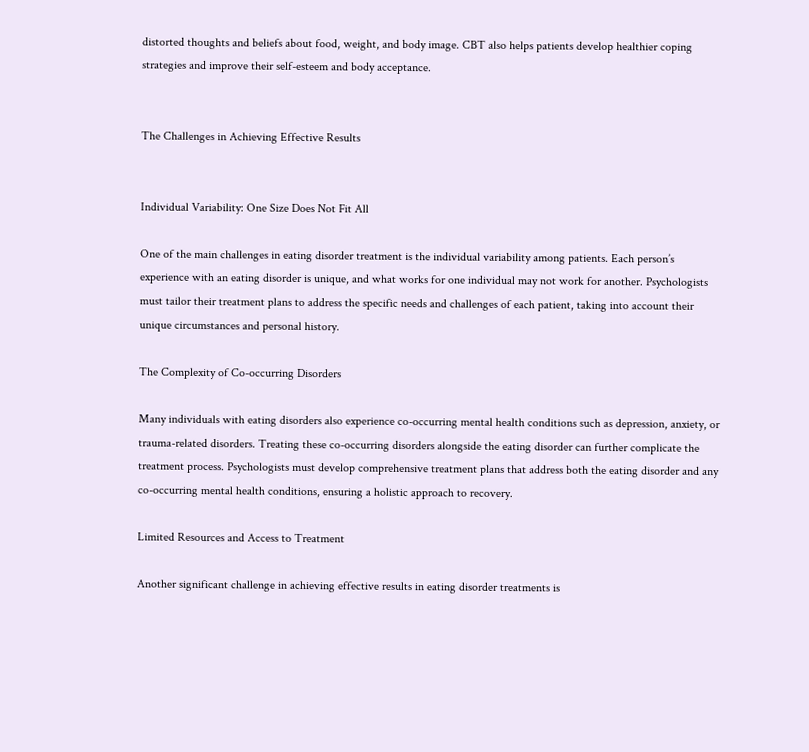distorted thoughts and beliefs about food, weight, and body image. CBT also helps patients develop healthier coping strategies and improve their self-esteem and body acceptance.


The Challenges in Achieving Effective Results


Individual Variability: One Size Does Not Fit All

One of the main challenges in eating disorder treatment is the individual variability among patients. Each person’s experience with an eating disorder is unique, and what works for one individual may not work for another. Psychologists must tailor their treatment plans to address the specific needs and challenges of each patient, taking into account their unique circumstances and personal history.

The Complexity of Co-occurring Disorders

Many individuals with eating disorders also experience co-occurring mental health conditions such as depression, anxiety, or trauma-related disorders. Treating these co-occurring disorders alongside the eating disorder can further complicate the treatment process. Psychologists must develop comprehensive treatment plans that address both the eating disorder and any co-occurring mental health conditions, ensuring a holistic approach to recovery.

Limited Resources and Access to Treatment

Another significant challenge in achieving effective results in eating disorder treatments is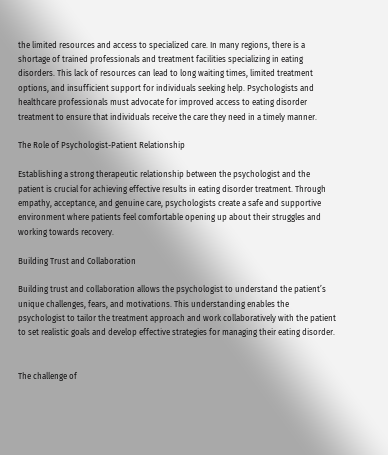the limited resources and access to specialized care. In many regions, there is a shortage of trained professionals and treatment facilities specializing in eating disorders. This lack of resources can lead to long waiting times, limited treatment options, and insufficient support for individuals seeking help. Psychologists and healthcare professionals must advocate for improved access to eating disorder treatment to ensure that individuals receive the care they need in a timely manner.

The Role of Psychologist-Patient Relationship

Establishing a strong therapeutic relationship between the psychologist and the patient is crucial for achieving effective results in eating disorder treatment. Through empathy, acceptance, and genuine care, psychologists create a safe and supportive environment where patients feel comfortable opening up about their struggles and working towards recovery.

Building Trust and Collaboration

Building trust and collaboration allows the psychologist to understand the patient’s unique challenges, fears, and motivations. This understanding enables the psychologist to tailor the treatment approach and work collaboratively with the patient to set realistic goals and develop effective strategies for managing their eating disorder.


The challenge of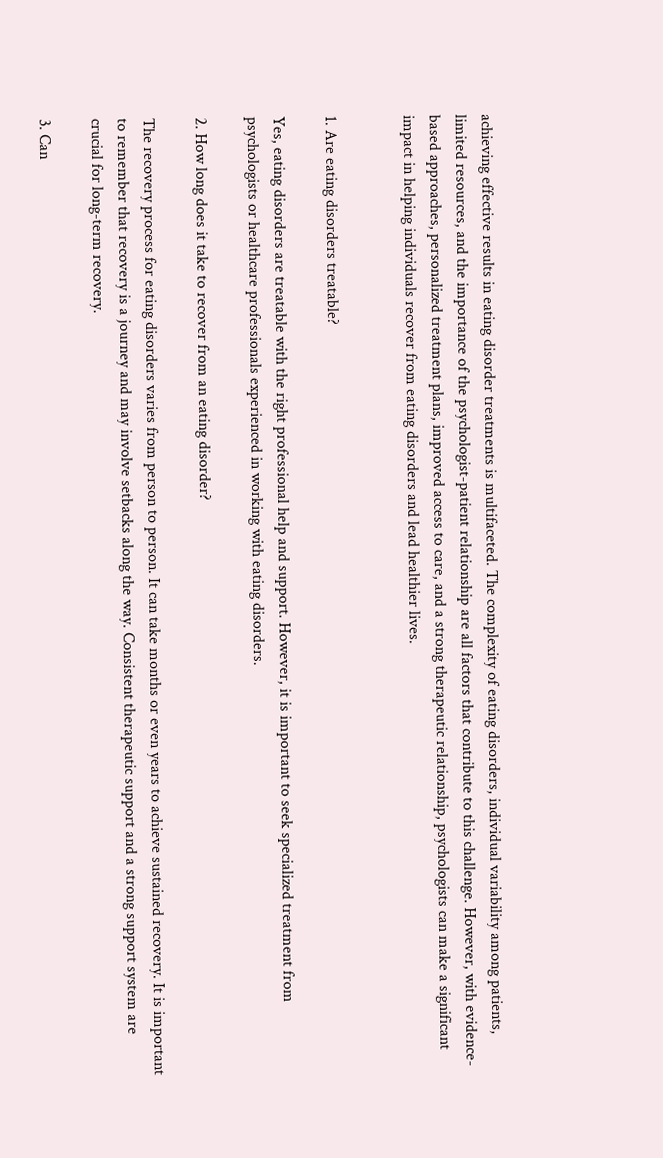achieving effective results in eating disorder treatments is multifaceted. The complexity of eating disorders, individual variability among patients, limited resources, and the importance of the psychologist-patient relationship are all factors that contribute to this challenge. However, with evidence-based approaches, personalized treatment plans, improved access to care, and a strong therapeutic relationship, psychologists can make a significant impact in helping individuals recover from eating disorders and lead healthier lives.


1. Are eating disorders treatable?

Yes, eating disorders are treatable with the right professional help and support. However, it is important to seek specialized treatment from psychologists or healthcare professionals experienced in working with eating disorders.

2. How long does it take to recover from an eating disorder?

The recovery process for eating disorders varies from person to person. It can take months or even years to achieve sustained recovery. It is important to remember that recovery is a journey and may involve setbacks along the way. Consistent therapeutic support and a strong support system are crucial for long-term recovery.

3. Can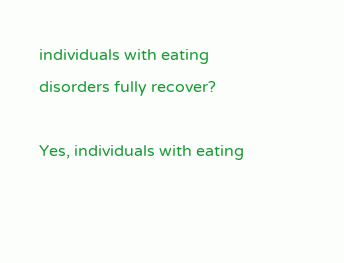individuals with eating disorders fully recover?

Yes, individuals with eating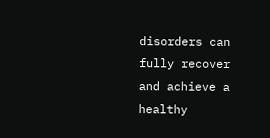disorders can fully recover and achieve a healthy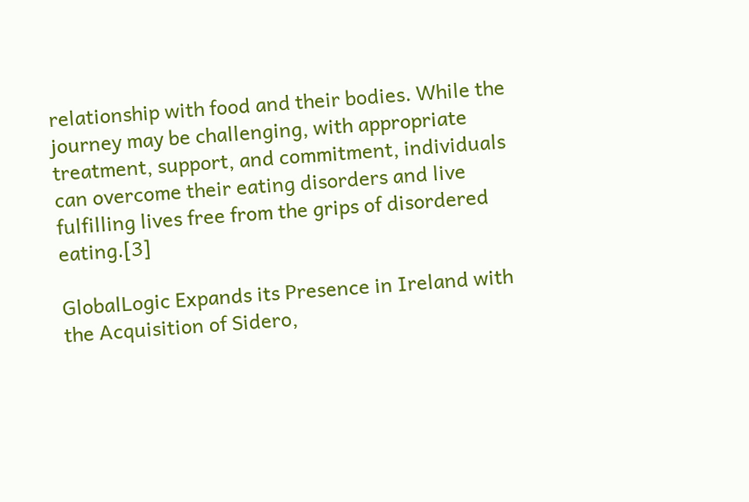relationship with food and their bodies. While the journey may be challenging, with appropriate treatment, support, and commitment, individuals can overcome their eating disorders and live fulfilling lives free from the grips of disordered eating.[3]

GlobalLogic Expands its Presence in Ireland with the Acquisition of Sidero,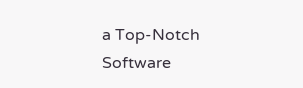a Top-Notch Software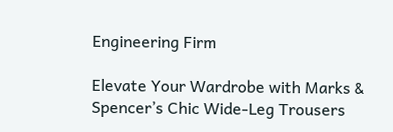Engineering Firm

Elevate Your Wardrobe with Marks & Spencer’s Chic Wide-Leg Trousers